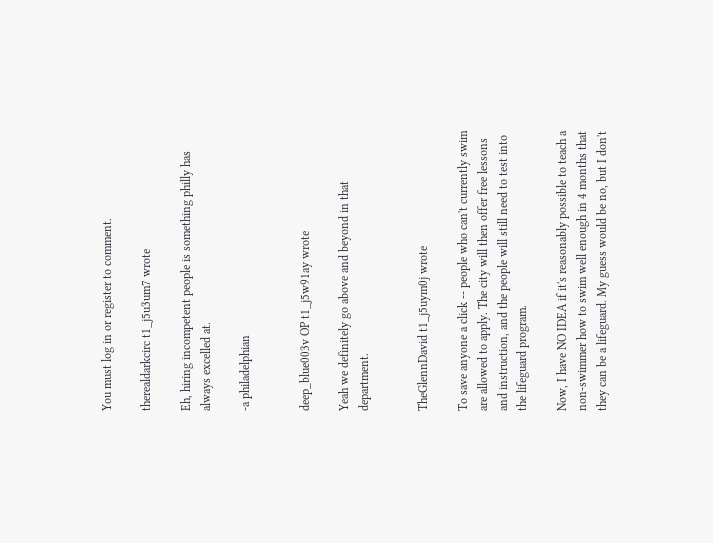You must log in or register to comment.

therealdarkcirc t1_j5u3um7 wrote

Eh, hiring incompetent people is something philly has always excelled at.

-a philadelphian


deep_blue003v OP t1_j5w91ay wrote

Yeah we definitely go above and beyond in that department.


TheGlennDavid t1_j5uym0j wrote

To save anyone a click -- people who can't currently swim are allowed to apply. The city will then offer free lessons and instruction, and the people will still need to test into the lifeguard program.

Now, I have NO IDEA if it's reasonably possible to teach a non-swimmer how to swim well enough in 4 months that they can be a lifeguard. My guess would be no, but I don't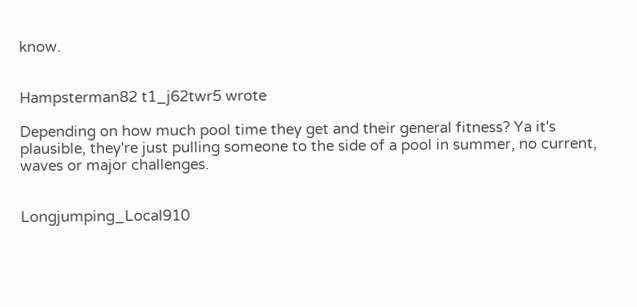know.


Hampsterman82 t1_j62twr5 wrote

Depending on how much pool time they get and their general fitness? Ya it's plausible, they're just pulling someone to the side of a pool in summer, no current, waves or major challenges.


Longjumping_Local910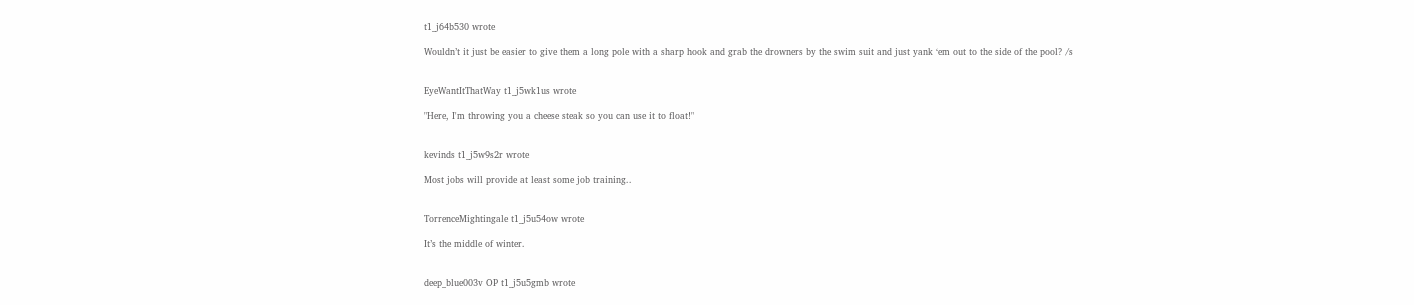t1_j64b530 wrote

Wouldn’t it just be easier to give them a long pole with a sharp hook and grab the drowners by the swim suit and just yank ‘em out to the side of the pool? /s


EyeWantItThatWay t1_j5wk1us wrote

"Here, I'm throwing you a cheese steak so you can use it to float!"


kevinds t1_j5w9s2r wrote

Most jobs will provide at least some job training..


TorrenceMightingale t1_j5u54ow wrote

It’s the middle of winter.


deep_blue003v OP t1_j5u5gmb wrote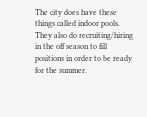The city does have these things called indoor pools. They also do recruiting/hiring in the off season to fill positions in order to be ready for the summer.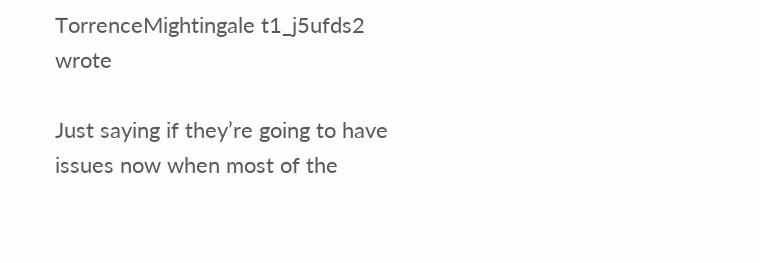TorrenceMightingale t1_j5ufds2 wrote

Just saying if they’re going to have issues now when most of the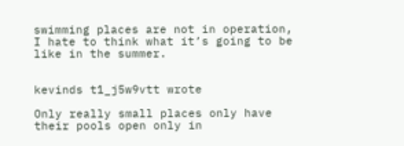swimming places are not in operation, I hate to think what it’s going to be like in the summer.


kevinds t1_j5w9vtt wrote

Only really small places only have their pools open only in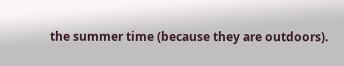the summer time (because they are outdoors).